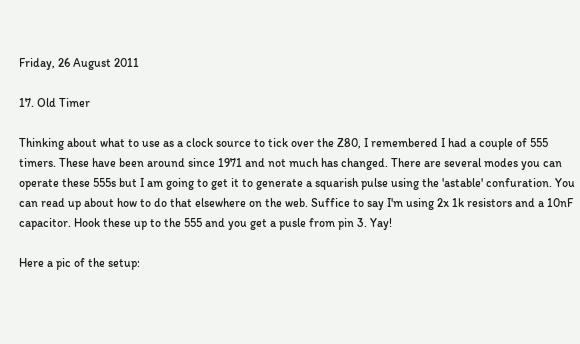Friday, 26 August 2011

17. Old Timer

Thinking about what to use as a clock source to tick over the Z80, I remembered I had a couple of 555 timers. These have been around since 1971 and not much has changed. There are several modes you can operate these 555s but I am going to get it to generate a squarish pulse using the 'astable' confuration. You can read up about how to do that elsewhere on the web. Suffice to say I'm using 2x 1k resistors and a 10nF capacitor. Hook these up to the 555 and you get a pusle from pin 3. Yay!

Here a pic of the setup: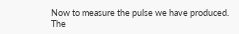Now to measure the pulse we have produced. The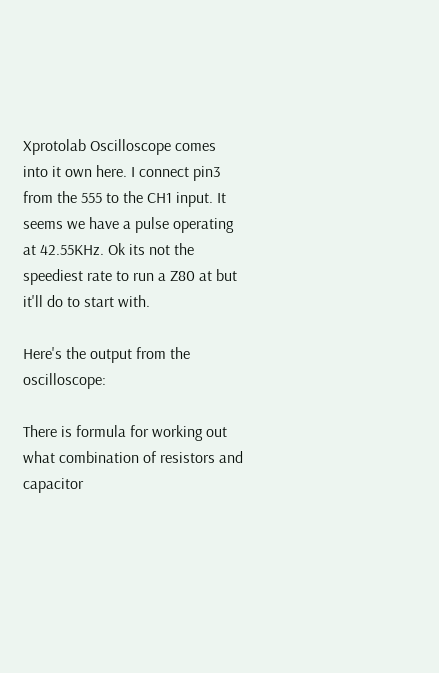Xprotolab Oscilloscope comes into it own here. I connect pin3 from the 555 to the CH1 input. It seems we have a pulse operating at 42.55KHz. Ok its not the speediest rate to run a Z80 at but it'll do to start with.

Here's the output from the oscilloscope:

There is formula for working out what combination of resistors and capacitor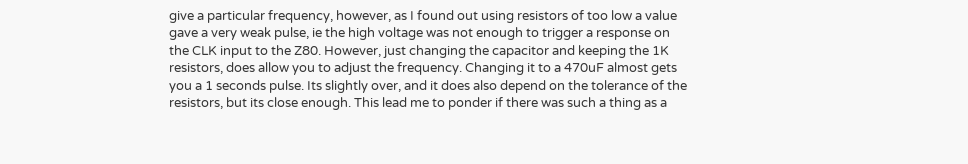give a particular frequency, however, as I found out using resistors of too low a value gave a very weak pulse, ie the high voltage was not enough to trigger a response on the CLK input to the Z80. However, just changing the capacitor and keeping the 1K resistors, does allow you to adjust the frequency. Changing it to a 470uF almost gets you a 1 seconds pulse. Its slightly over, and it does also depend on the tolerance of the resistors, but its close enough. This lead me to ponder if there was such a thing as a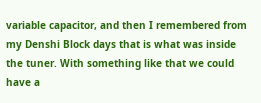variable capacitor, and then I remembered from my Denshi Block days that is what was inside the tuner. With something like that we could have a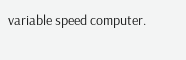variable speed computer.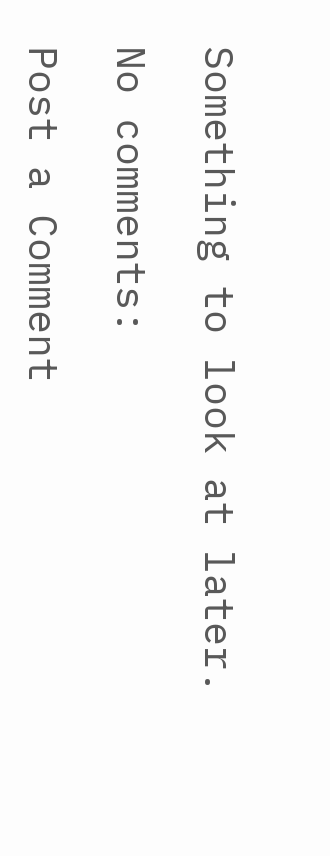Something to look at later.

No comments:

Post a Comment